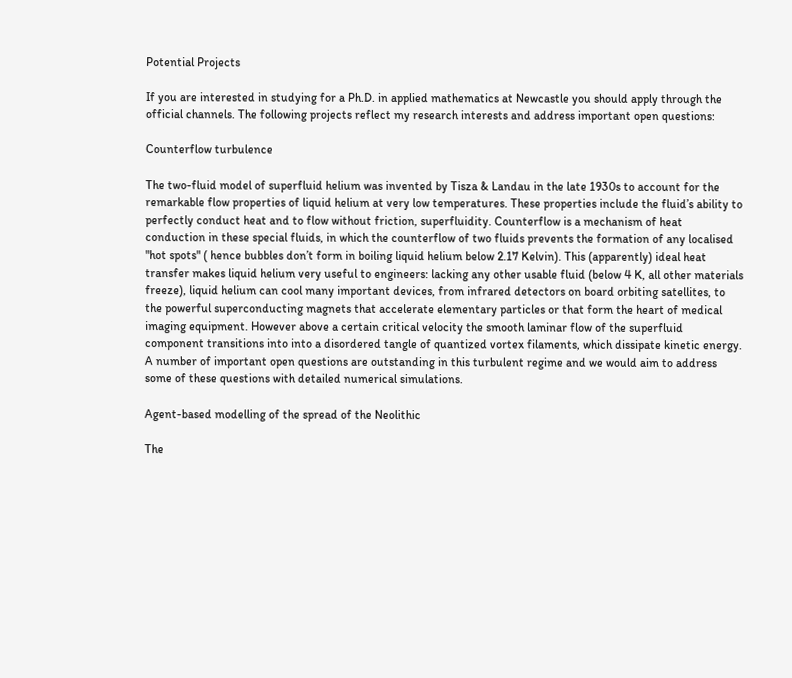Potential Projects

If you are interested in studying for a Ph.D. in applied mathematics at Newcastle you should apply through the official channels. The following projects reflect my research interests and address important open questions:

Counterflow turbulence

The two-fluid model of superfluid helium was invented by Tisza & Landau in the late 1930s to account for the remarkable flow properties of liquid helium at very low temperatures. These properties include the fluid’s ability to perfectly conduct heat and to flow without friction, superfluidity. Counterflow is a mechanism of heat conduction in these special fluids, in which the counterflow of two fluids prevents the formation of any localised "hot spots" ( hence bubbles don’t form in boiling liquid helium below 2.17 Kelvin). This (apparently) ideal heat transfer makes liquid helium very useful to engineers: lacking any other usable fluid (below 4 K, all other materials freeze), liquid helium can cool many important devices, from infrared detectors on board orbiting satellites, to the powerful superconducting magnets that accelerate elementary particles or that form the heart of medical imaging equipment. However above a certain critical velocity the smooth laminar flow of the superfluid component transitions into into a disordered tangle of quantized vortex filaments, which dissipate kinetic energy. A number of important open questions are outstanding in this turbulent regime and we would aim to address some of these questions with detailed numerical simulations.

Agent-based modelling of the spread of the Neolithic

The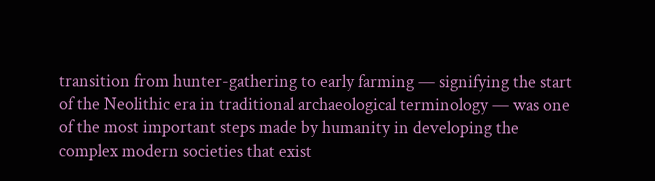transition from hunter-gathering to early farming — signifying the start of the Neolithic era in traditional archaeological terminology — was one of the most important steps made by humanity in developing the complex modern societies that exist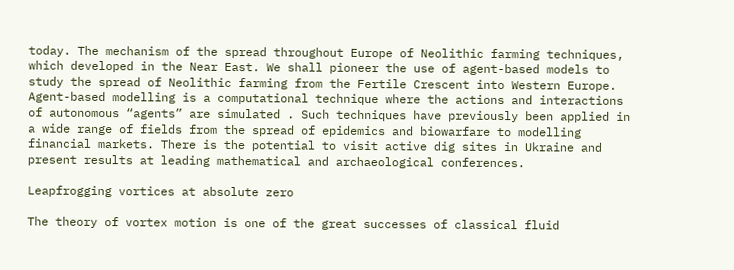today. The mechanism of the spread throughout Europe of Neolithic farming techniques, which developed in the Near East. We shall pioneer the use of agent-based models to study the spread of Neolithic farming from the Fertile Crescent into Western Europe. Agent-based modelling is a computational technique where the actions and interactions of autonomous “agents” are simulated . Such techniques have previously been applied in a wide range of fields from the spread of epidemics and biowarfare to modelling financial markets. There is the potential to visit active dig sites in Ukraine and present results at leading mathematical and archaeological conferences.

Leapfrogging vortices at absolute zero

The theory of vortex motion is one of the great successes of classical fluid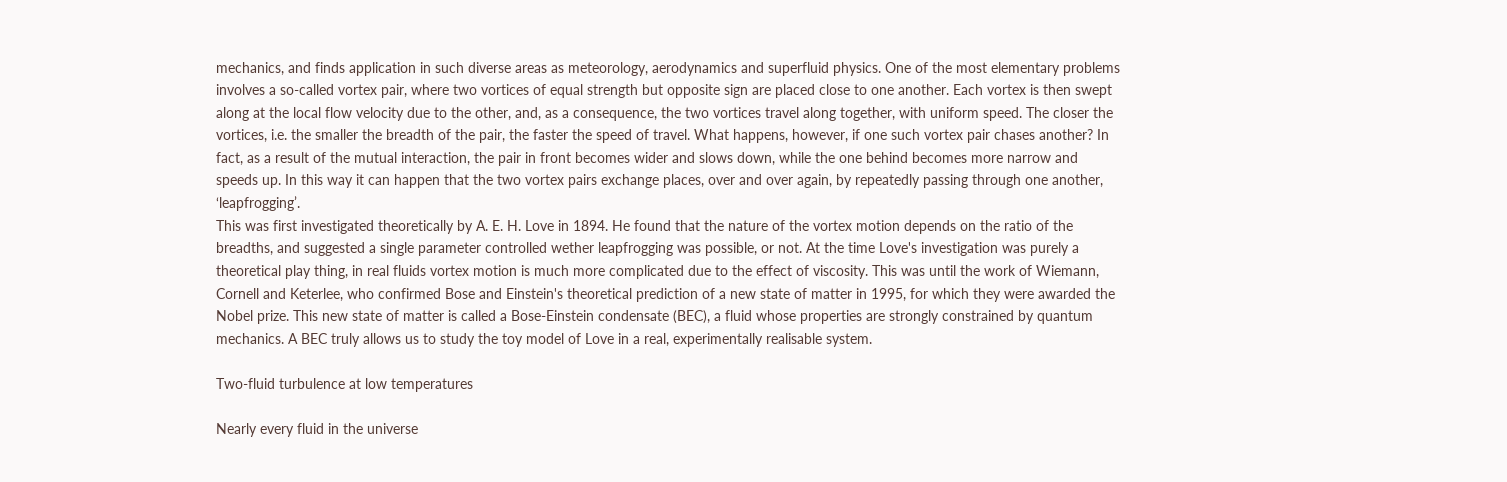mechanics, and finds application in such diverse areas as meteorology, aerodynamics and superfluid physics. One of the most elementary problems involves a so-called vortex pair, where two vortices of equal strength but opposite sign are placed close to one another. Each vortex is then swept along at the local flow velocity due to the other, and, as a consequence, the two vortices travel along together, with uniform speed. The closer the vortices, i.e. the smaller the breadth of the pair, the faster the speed of travel. What happens, however, if one such vortex pair chases another? In fact, as a result of the mutual interaction, the pair in front becomes wider and slows down, while the one behind becomes more narrow and speeds up. In this way it can happen that the two vortex pairs exchange places, over and over again, by repeatedly passing through one another, ‘leapfrogging’.
This was first investigated theoretically by A. E. H. Love in 1894. He found that the nature of the vortex motion depends on the ratio of the breadths, and suggested a single parameter controlled wether leapfrogging was possible, or not. At the time Love's investigation was purely a theoretical play thing, in real fluids vortex motion is much more complicated due to the effect of viscosity. This was until the work of Wiemann, Cornell and Keterlee, who confirmed Bose and Einstein's theoretical prediction of a new state of matter in 1995, for which they were awarded the Nobel prize. This new state of matter is called a Bose-Einstein condensate (BEC), a fluid whose properties are strongly constrained by quantum mechanics. A BEC truly allows us to study the toy model of Love in a real, experimentally realisable system.

Two-fluid turbulence at low temperatures

Nearly every fluid in the universe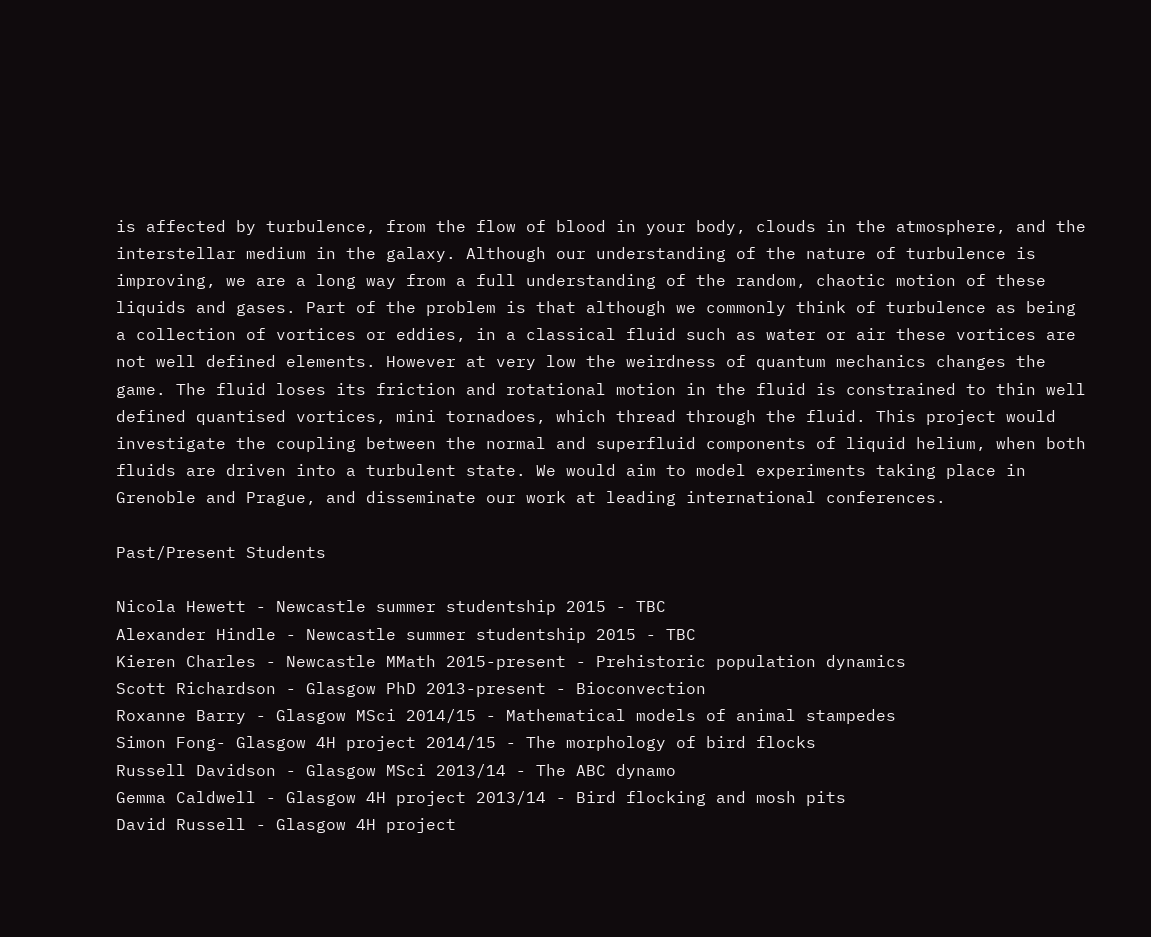is affected by turbulence, from the flow of blood in your body, clouds in the atmosphere, and the interstellar medium in the galaxy. Although our understanding of the nature of turbulence is improving, we are a long way from a full understanding of the random, chaotic motion of these liquids and gases. Part of the problem is that although we commonly think of turbulence as being a collection of vortices or eddies, in a classical fluid such as water or air these vortices are not well defined elements. However at very low the weirdness of quantum mechanics changes the game. The fluid loses its friction and rotational motion in the fluid is constrained to thin well defined quantised vortices, mini tornadoes, which thread through the fluid. This project would investigate the coupling between the normal and superfluid components of liquid helium, when both fluids are driven into a turbulent state. We would aim to model experiments taking place in Grenoble and Prague, and disseminate our work at leading international conferences.

Past/Present Students

Nicola Hewett - Newcastle summer studentship 2015 - TBC
Alexander Hindle - Newcastle summer studentship 2015 - TBC
Kieren Charles - Newcastle MMath 2015-present - Prehistoric population dynamics
Scott Richardson - Glasgow PhD 2013-present - Bioconvection
Roxanne Barry - Glasgow MSci 2014/15 - Mathematical models of animal stampedes
Simon Fong- Glasgow 4H project 2014/15 - The morphology of bird flocks
Russell Davidson - Glasgow MSci 2013/14 - The ABC dynamo
Gemma Caldwell - Glasgow 4H project 2013/14 - Bird flocking and mosh pits
David Russell - Glasgow 4H project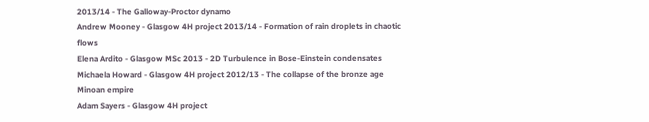2013/14 - The Galloway-Proctor dynamo
Andrew Mooney - Glasgow 4H project 2013/14 - Formation of rain droplets in chaotic flows
Elena Ardito - Glasgow MSc 2013 - 2D Turbulence in Bose-Einstein condensates
Michaela Howard - Glasgow 4H project 2012/13 - The collapse of the bronze age Minoan empire
Adam Sayers - Glasgow 4H project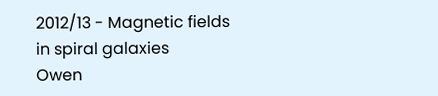2012/13 - Magnetic fields in spiral galaxies
Owen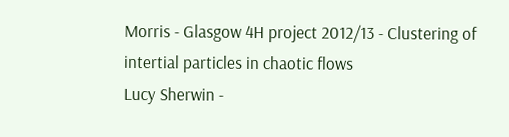Morris - Glasgow 4H project 2012/13 - Clustering of intertial particles in chaotic flows
Lucy Sherwin -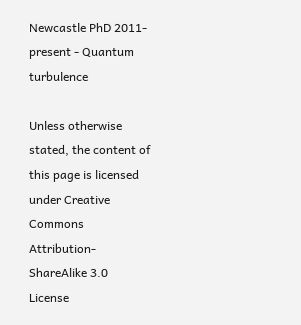Newcastle PhD 2011-present - Quantum turbulence

Unless otherwise stated, the content of this page is licensed under Creative Commons Attribution-ShareAlike 3.0 License